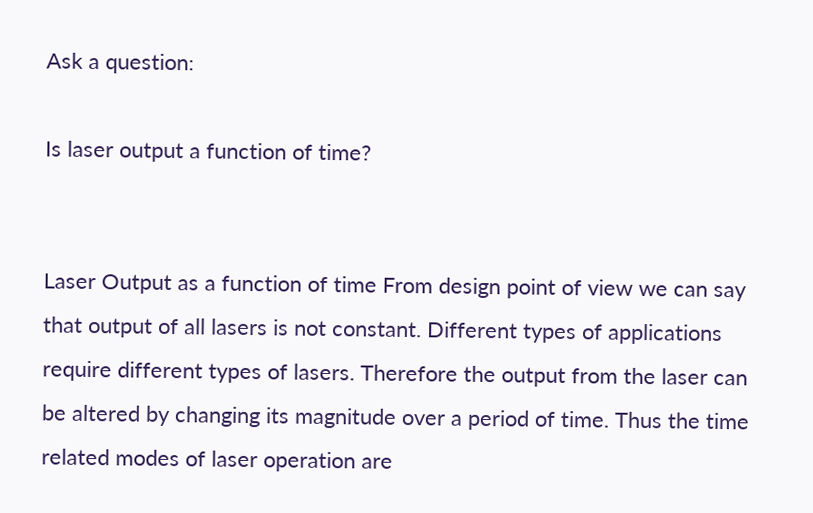Ask a question:

Is laser output a function of time?


Laser Output as a function of time From design point of view we can say that output of all lasers is not constant. Different types of applications require different types of lasers. Therefore the output from the laser can be altered by changing its magnitude over a period of time. Thus the time related modes of laser operation are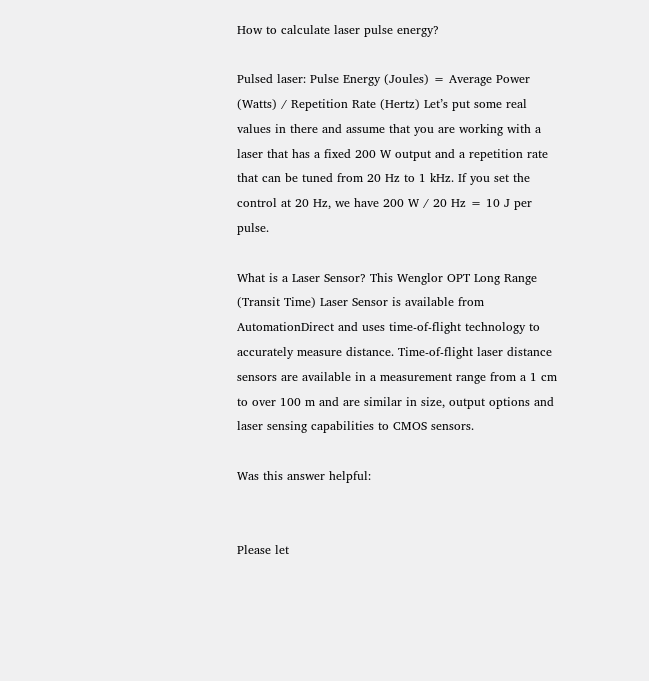How to calculate laser pulse energy?

Pulsed laser: Pulse Energy (Joules) = Average Power (Watts) / Repetition Rate (Hertz) Let’s put some real values in there and assume that you are working with a laser that has a fixed 200 W output and a repetition rate that can be tuned from 20 Hz to 1 kHz. If you set the control at 20 Hz, we have 200 W / 20 Hz = 10 J per pulse.

What is a Laser Sensor? This Wenglor OPT Long Range (Transit Time) Laser Sensor is available from AutomationDirect and uses time-of-flight technology to accurately measure distance. Time-of-flight laser distance sensors are available in a measurement range from a 1 cm to over 100 m and are similar in size, output options and laser sensing capabilities to CMOS sensors.

Was this answer helpful:


Please let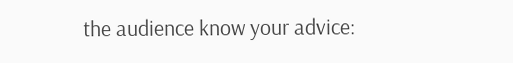the audience know your advice: